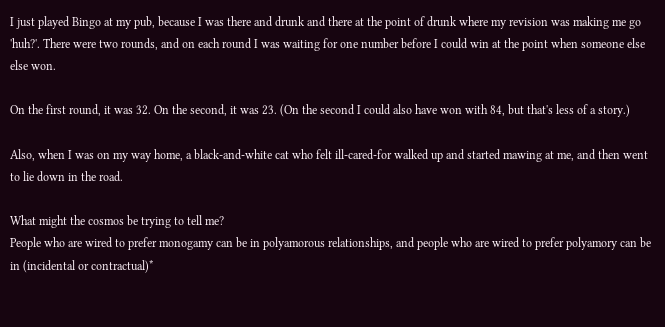I just played Bingo at my pub, because I was there and drunk and there at the point of drunk where my revision was making me go 'huh?'. There were two rounds, and on each round I was waiting for one number before I could win at the point when someone else else won.

On the first round, it was 32. On the second, it was 23. (On the second I could also have won with 84, but that's less of a story.)

Also, when I was on my way home, a black-and-white cat who felt ill-cared-for walked up and started mawing at me, and then went to lie down in the road.

What might the cosmos be trying to tell me?
People who are wired to prefer monogamy can be in polyamorous relationships, and people who are wired to prefer polyamory can be in (incidental or contractual)*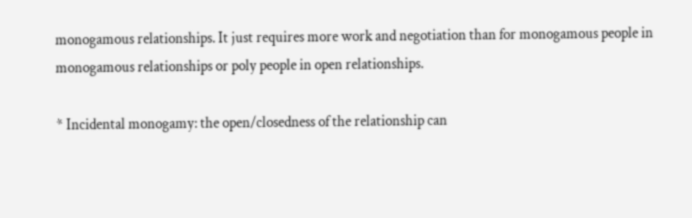monogamous relationships. It just requires more work and negotiation than for monogamous people in monogamous relationships or poly people in open relationships.

* Incidental monogamy: the open/closedness of the relationship can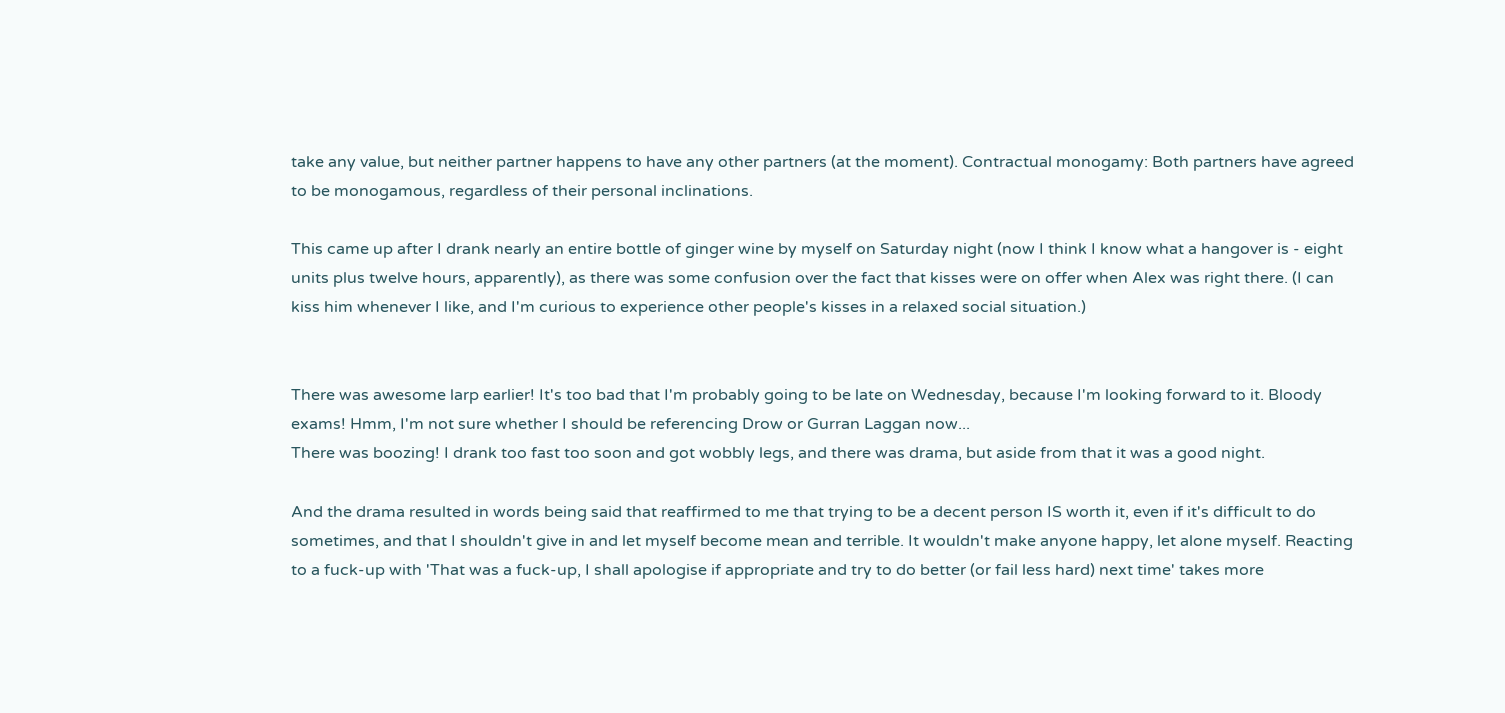take any value, but neither partner happens to have any other partners (at the moment). Contractual monogamy: Both partners have agreed to be monogamous, regardless of their personal inclinations.

This came up after I drank nearly an entire bottle of ginger wine by myself on Saturday night (now I think I know what a hangover is - eight units plus twelve hours, apparently), as there was some confusion over the fact that kisses were on offer when Alex was right there. (I can kiss him whenever I like, and I'm curious to experience other people's kisses in a relaxed social situation.)


There was awesome larp earlier! It's too bad that I'm probably going to be late on Wednesday, because I'm looking forward to it. Bloody exams! Hmm, I'm not sure whether I should be referencing Drow or Gurran Laggan now...
There was boozing! I drank too fast too soon and got wobbly legs, and there was drama, but aside from that it was a good night.

And the drama resulted in words being said that reaffirmed to me that trying to be a decent person IS worth it, even if it's difficult to do sometimes, and that I shouldn't give in and let myself become mean and terrible. It wouldn't make anyone happy, let alone myself. Reacting to a fuck-up with 'That was a fuck-up, I shall apologise if appropriate and try to do better (or fail less hard) next time' takes more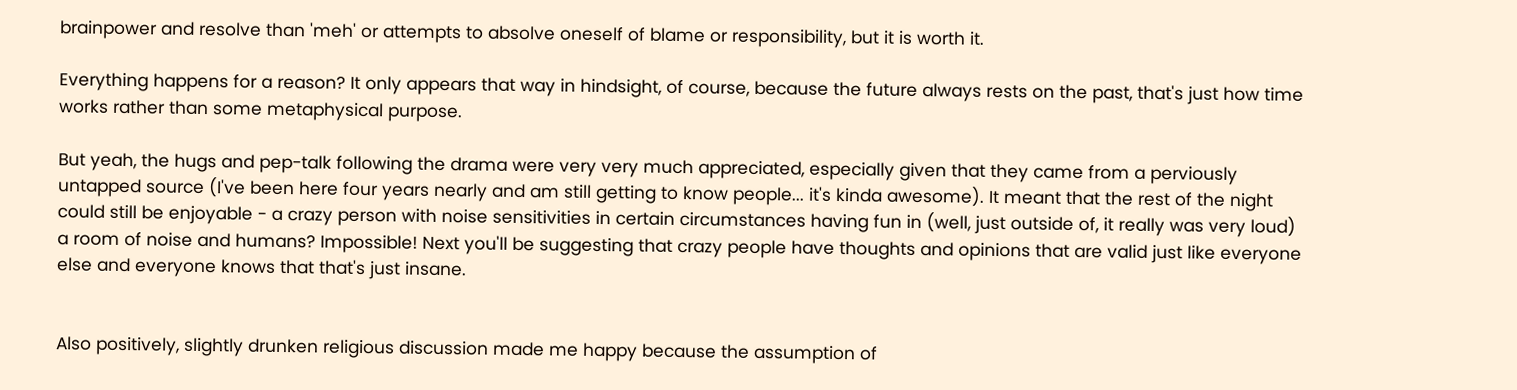brainpower and resolve than 'meh' or attempts to absolve oneself of blame or responsibility, but it is worth it.

Everything happens for a reason? It only appears that way in hindsight, of course, because the future always rests on the past, that's just how time works rather than some metaphysical purpose.

But yeah, the hugs and pep-talk following the drama were very very much appreciated, especially given that they came from a perviously untapped source (I've been here four years nearly and am still getting to know people... it's kinda awesome). It meant that the rest of the night could still be enjoyable - a crazy person with noise sensitivities in certain circumstances having fun in (well, just outside of, it really was very loud) a room of noise and humans? Impossible! Next you'll be suggesting that crazy people have thoughts and opinions that are valid just like everyone else and everyone knows that that's just insane.


Also positively, slightly drunken religious discussion made me happy because the assumption of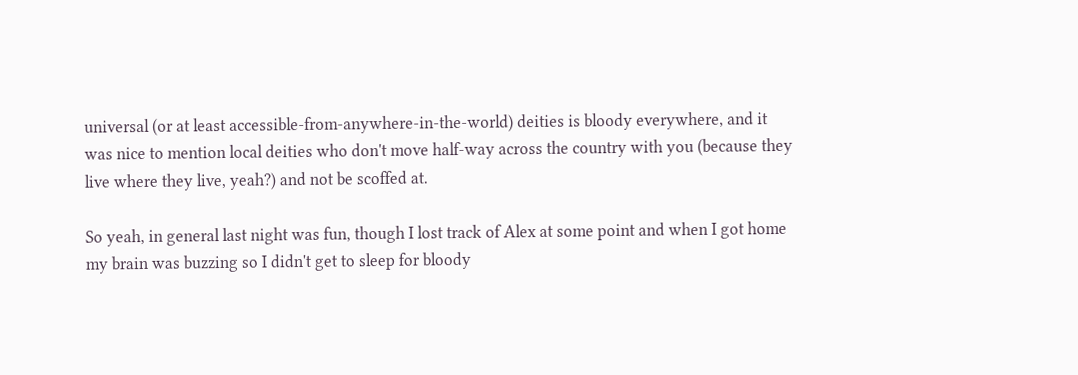universal (or at least accessible-from-anywhere-in-the-world) deities is bloody everywhere, and it was nice to mention local deities who don't move half-way across the country with you (because they live where they live, yeah?) and not be scoffed at.

So yeah, in general last night was fun, though I lost track of Alex at some point and when I got home my brain was buzzing so I didn't get to sleep for bloody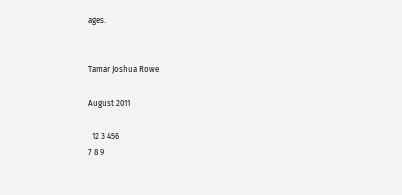ages.


Tamar Joshua Rowe

August 2011

  12 3 456
7 8 9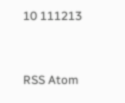10 111213


RSS Atom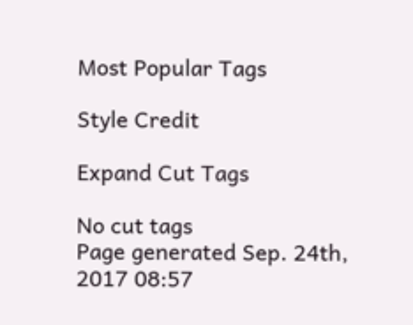Most Popular Tags

Style Credit

Expand Cut Tags

No cut tags
Page generated Sep. 24th, 2017 08:57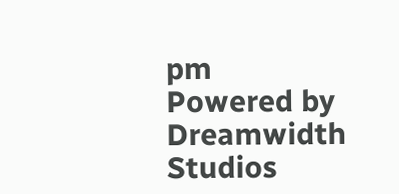pm
Powered by Dreamwidth Studios